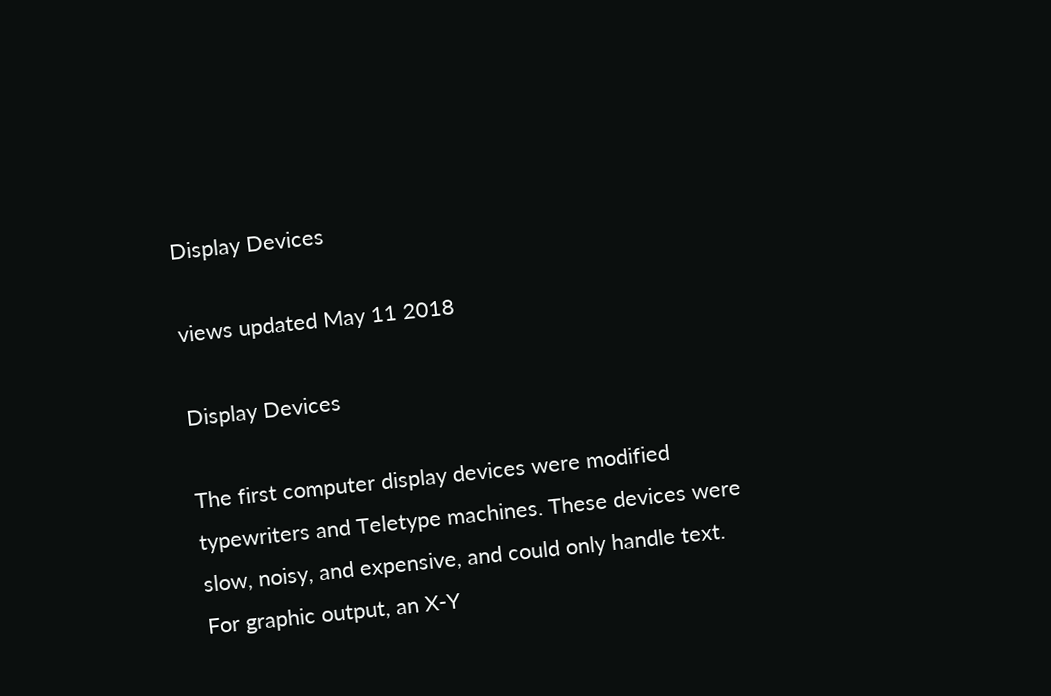Display Devices

views updated May 11 2018

Display Devices

The first computer display devices were modified typewriters and Teletype machines. These devices were slow, noisy, and expensive, and could only handle text. For graphic output, an X-Y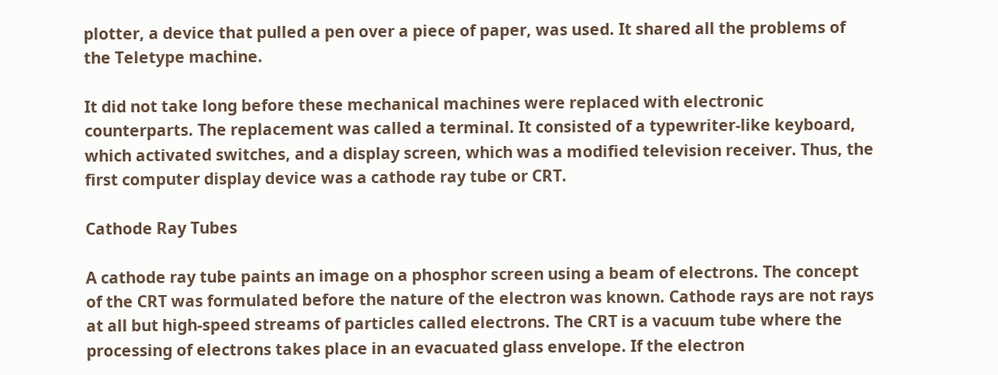plotter, a device that pulled a pen over a piece of paper, was used. It shared all the problems of the Teletype machine.

It did not take long before these mechanical machines were replaced with electronic counterparts. The replacement was called a terminal. It consisted of a typewriter-like keyboard, which activated switches, and a display screen, which was a modified television receiver. Thus, the first computer display device was a cathode ray tube or CRT.

Cathode Ray Tubes

A cathode ray tube paints an image on a phosphor screen using a beam of electrons. The concept of the CRT was formulated before the nature of the electron was known. Cathode rays are not rays at all but high-speed streams of particles called electrons. The CRT is a vacuum tube where the processing of electrons takes place in an evacuated glass envelope. If the electron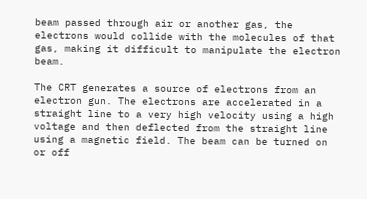beam passed through air or another gas, the electrons would collide with the molecules of that gas, making it difficult to manipulate the electron beam.

The CRT generates a source of electrons from an electron gun. The electrons are accelerated in a straight line to a very high velocity using a high voltage and then deflected from the straight line using a magnetic field. The beam can be turned on or off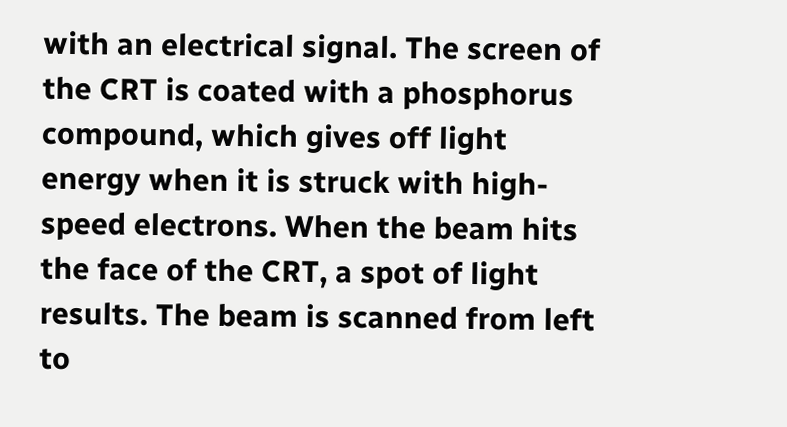with an electrical signal. The screen of the CRT is coated with a phosphorus compound, which gives off light energy when it is struck with high-speed electrons. When the beam hits the face of the CRT, a spot of light results. The beam is scanned from left to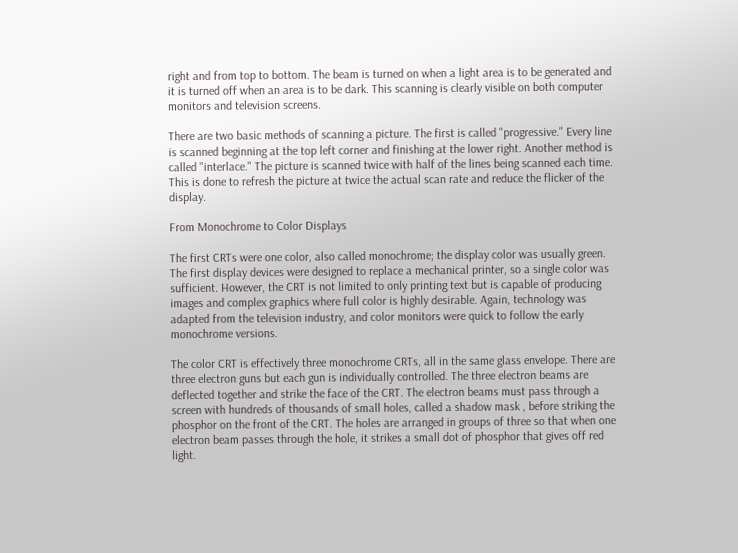right and from top to bottom. The beam is turned on when a light area is to be generated and it is turned off when an area is to be dark. This scanning is clearly visible on both computer monitors and television screens.

There are two basic methods of scanning a picture. The first is called "progressive." Every line is scanned beginning at the top left corner and finishing at the lower right. Another method is called "interlace." The picture is scanned twice with half of the lines being scanned each time. This is done to refresh the picture at twice the actual scan rate and reduce the flicker of the display.

From Monochrome to Color Displays

The first CRTs were one color, also called monochrome; the display color was usually green. The first display devices were designed to replace a mechanical printer, so a single color was sufficient. However, the CRT is not limited to only printing text but is capable of producing images and complex graphics where full color is highly desirable. Again, technology was adapted from the television industry, and color monitors were quick to follow the early monochrome versions.

The color CRT is effectively three monochrome CRTs, all in the same glass envelope. There are three electron guns but each gun is individually controlled. The three electron beams are deflected together and strike the face of the CRT. The electron beams must pass through a screen with hundreds of thousands of small holes, called a shadow mask , before striking the phosphor on the front of the CRT. The holes are arranged in groups of three so that when one electron beam passes through the hole, it strikes a small dot of phosphor that gives off red light.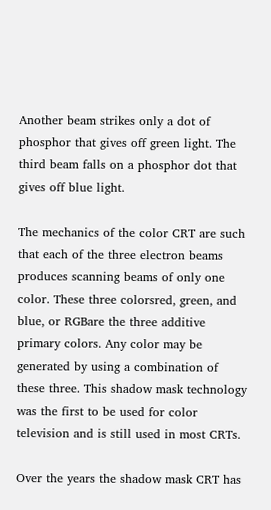Another beam strikes only a dot of phosphor that gives off green light. The third beam falls on a phosphor dot that gives off blue light.

The mechanics of the color CRT are such that each of the three electron beams produces scanning beams of only one color. These three colorsred, green, and blue, or RGBare the three additive primary colors. Any color may be generated by using a combination of these three. This shadow mask technology was the first to be used for color television and is still used in most CRTs.

Over the years the shadow mask CRT has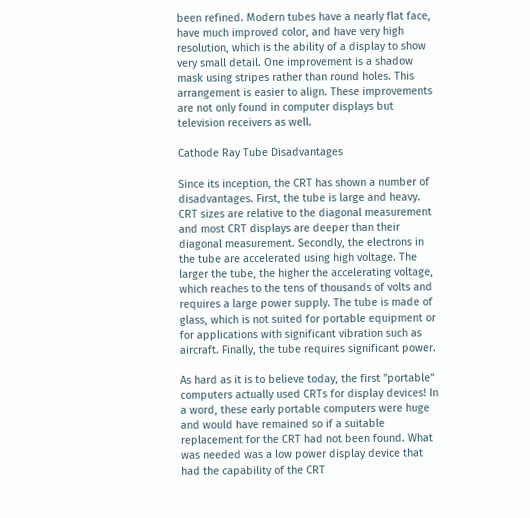been refined. Modern tubes have a nearly flat face, have much improved color, and have very high resolution, which is the ability of a display to show very small detail. One improvement is a shadow mask using stripes rather than round holes. This arrangement is easier to align. These improvements are not only found in computer displays but television receivers as well.

Cathode Ray Tube Disadvantages

Since its inception, the CRT has shown a number of disadvantages. First, the tube is large and heavy. CRT sizes are relative to the diagonal measurement and most CRT displays are deeper than their diagonal measurement. Secondly, the electrons in the tube are accelerated using high voltage. The larger the tube, the higher the accelerating voltage, which reaches to the tens of thousands of volts and requires a large power supply. The tube is made of glass, which is not suited for portable equipment or for applications with significant vibration such as aircraft. Finally, the tube requires significant power.

As hard as it is to believe today, the first "portable" computers actually used CRTs for display devices! In a word, these early portable computers were huge and would have remained so if a suitable replacement for the CRT had not been found. What was needed was a low power display device that had the capability of the CRT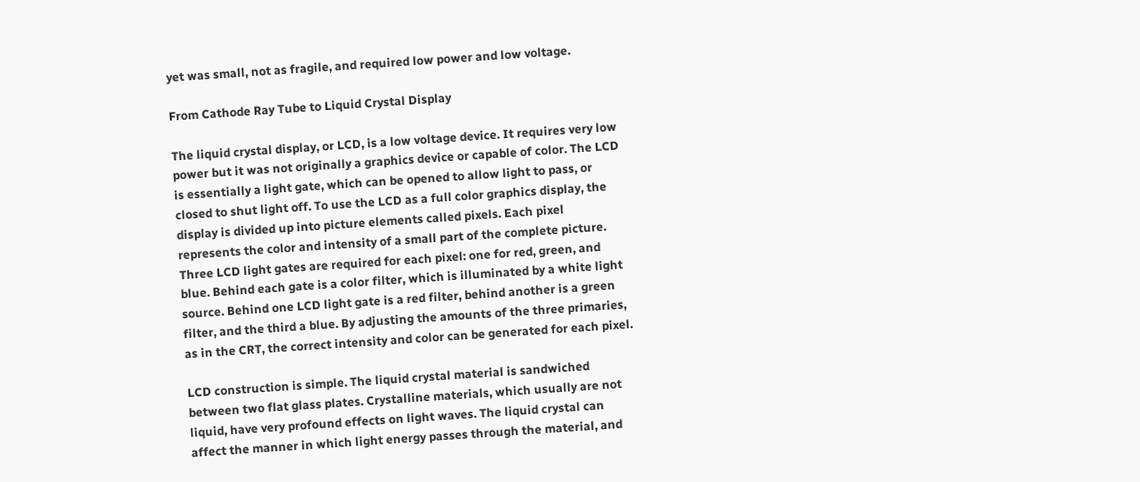yet was small, not as fragile, and required low power and low voltage.

From Cathode Ray Tube to Liquid Crystal Display

The liquid crystal display, or LCD, is a low voltage device. It requires very low power but it was not originally a graphics device or capable of color. The LCD is essentially a light gate, which can be opened to allow light to pass, or closed to shut light off. To use the LCD as a full color graphics display, the display is divided up into picture elements called pixels. Each pixel represents the color and intensity of a small part of the complete picture. Three LCD light gates are required for each pixel: one for red, green, and blue. Behind each gate is a color filter, which is illuminated by a white light source. Behind one LCD light gate is a red filter, behind another is a green filter, and the third a blue. By adjusting the amounts of the three primaries, as in the CRT, the correct intensity and color can be generated for each pixel.

LCD construction is simple. The liquid crystal material is sandwiched between two flat glass plates. Crystalline materials, which usually are not liquid, have very profound effects on light waves. The liquid crystal can affect the manner in which light energy passes through the material, and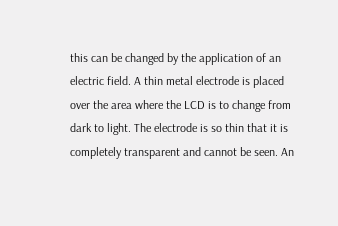this can be changed by the application of an electric field. A thin metal electrode is placed over the area where the LCD is to change from dark to light. The electrode is so thin that it is completely transparent and cannot be seen. An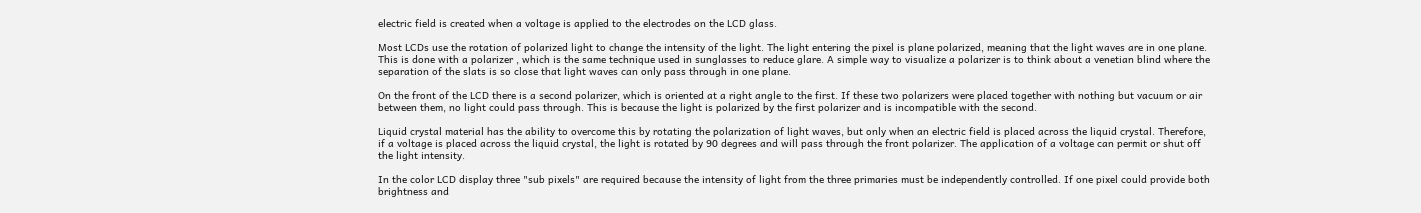electric field is created when a voltage is applied to the electrodes on the LCD glass.

Most LCDs use the rotation of polarized light to change the intensity of the light. The light entering the pixel is plane polarized, meaning that the light waves are in one plane. This is done with a polarizer , which is the same technique used in sunglasses to reduce glare. A simple way to visualize a polarizer is to think about a venetian blind where the separation of the slats is so close that light waves can only pass through in one plane.

On the front of the LCD there is a second polarizer, which is oriented at a right angle to the first. If these two polarizers were placed together with nothing but vacuum or air between them, no light could pass through. This is because the light is polarized by the first polarizer and is incompatible with the second.

Liquid crystal material has the ability to overcome this by rotating the polarization of light waves, but only when an electric field is placed across the liquid crystal. Therefore, if a voltage is placed across the liquid crystal, the light is rotated by 90 degrees and will pass through the front polarizer. The application of a voltage can permit or shut off the light intensity.

In the color LCD display three "sub pixels" are required because the intensity of light from the three primaries must be independently controlled. If one pixel could provide both brightness and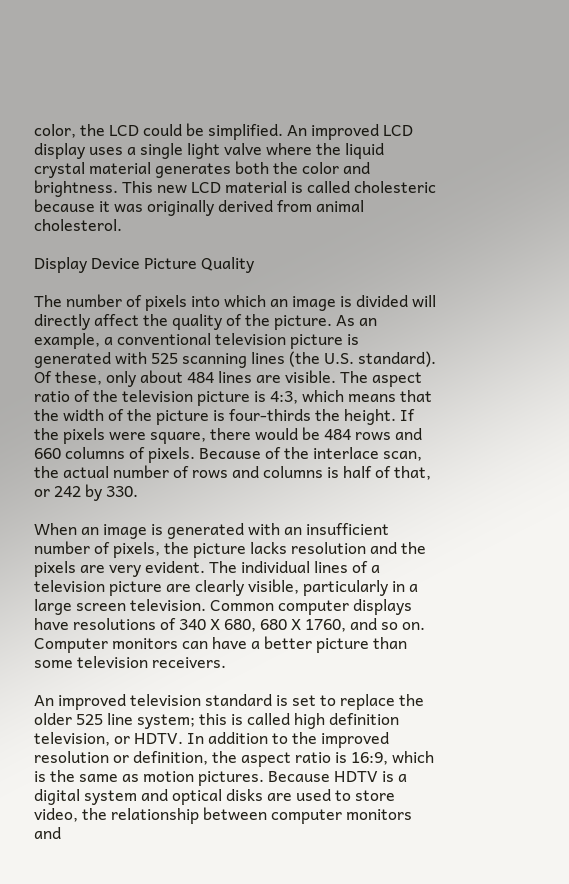color, the LCD could be simplified. An improved LCD display uses a single light valve where the liquid crystal material generates both the color and brightness. This new LCD material is called cholesteric because it was originally derived from animal cholesterol.

Display Device Picture Quality

The number of pixels into which an image is divided will directly affect the quality of the picture. As an example, a conventional television picture is generated with 525 scanning lines (the U.S. standard). Of these, only about 484 lines are visible. The aspect ratio of the television picture is 4:3, which means that the width of the picture is four-thirds the height. If the pixels were square, there would be 484 rows and 660 columns of pixels. Because of the interlace scan, the actual number of rows and columns is half of that, or 242 by 330.

When an image is generated with an insufficient number of pixels, the picture lacks resolution and the pixels are very evident. The individual lines of a television picture are clearly visible, particularly in a large screen television. Common computer displays have resolutions of 340 X 680, 680 X 1760, and so on. Computer monitors can have a better picture than some television receivers.

An improved television standard is set to replace the older 525 line system; this is called high definition television, or HDTV. In addition to the improved resolution or definition, the aspect ratio is 16:9, which is the same as motion pictures. Because HDTV is a digital system and optical disks are used to store video, the relationship between computer monitors and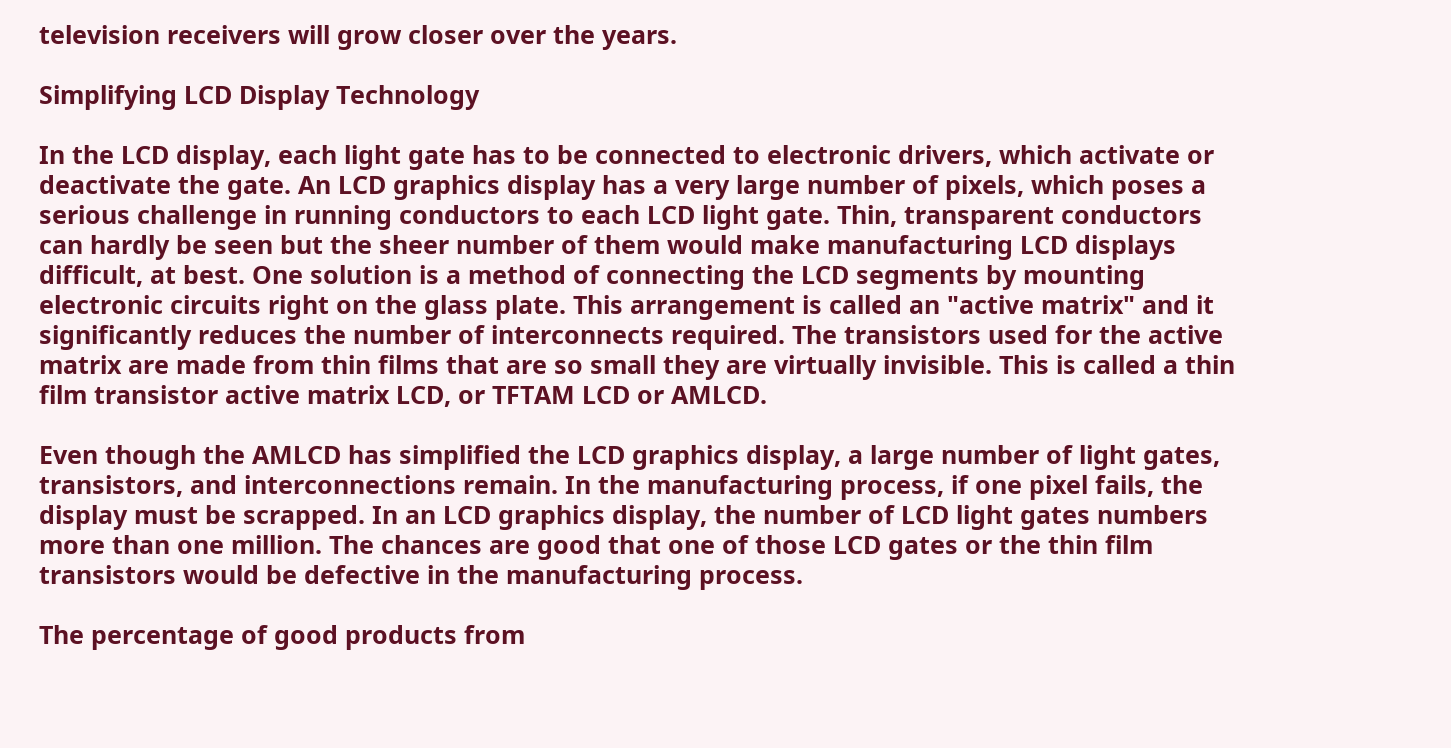television receivers will grow closer over the years.

Simplifying LCD Display Technology

In the LCD display, each light gate has to be connected to electronic drivers, which activate or deactivate the gate. An LCD graphics display has a very large number of pixels, which poses a serious challenge in running conductors to each LCD light gate. Thin, transparent conductors can hardly be seen but the sheer number of them would make manufacturing LCD displays difficult, at best. One solution is a method of connecting the LCD segments by mounting electronic circuits right on the glass plate. This arrangement is called an "active matrix" and it significantly reduces the number of interconnects required. The transistors used for the active matrix are made from thin films that are so small they are virtually invisible. This is called a thin film transistor active matrix LCD, or TFTAM LCD or AMLCD.

Even though the AMLCD has simplified the LCD graphics display, a large number of light gates, transistors, and interconnections remain. In the manufacturing process, if one pixel fails, the display must be scrapped. In an LCD graphics display, the number of LCD light gates numbers more than one million. The chances are good that one of those LCD gates or the thin film transistors would be defective in the manufacturing process.

The percentage of good products from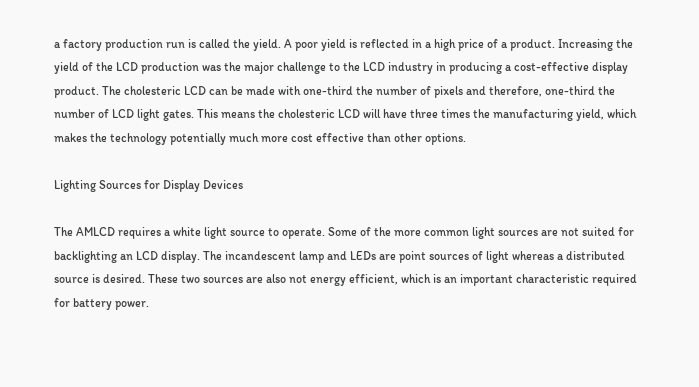a factory production run is called the yield. A poor yield is reflected in a high price of a product. Increasing the yield of the LCD production was the major challenge to the LCD industry in producing a cost-effective display product. The cholesteric LCD can be made with one-third the number of pixels and therefore, one-third the number of LCD light gates. This means the cholesteric LCD will have three times the manufacturing yield, which makes the technology potentially much more cost effective than other options.

Lighting Sources for Display Devices

The AMLCD requires a white light source to operate. Some of the more common light sources are not suited for backlighting an LCD display. The incandescent lamp and LEDs are point sources of light whereas a distributed source is desired. These two sources are also not energy efficient, which is an important characteristic required for battery power.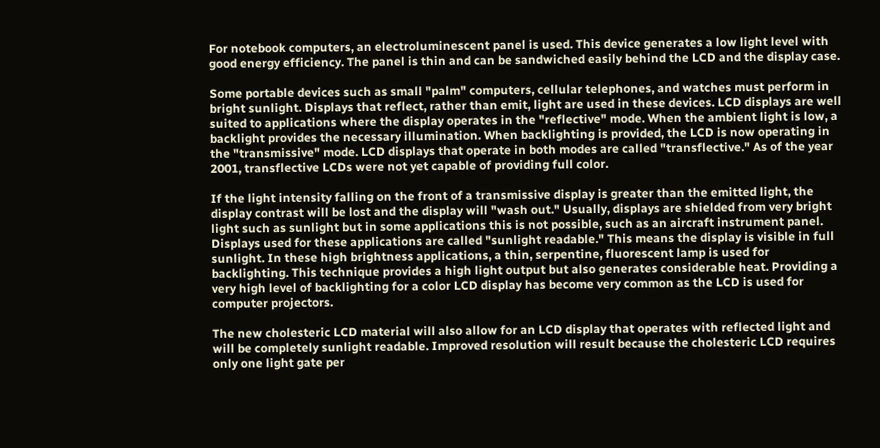For notebook computers, an electroluminescent panel is used. This device generates a low light level with good energy efficiency. The panel is thin and can be sandwiched easily behind the LCD and the display case.

Some portable devices such as small "palm" computers, cellular telephones, and watches must perform in bright sunlight. Displays that reflect, rather than emit, light are used in these devices. LCD displays are well suited to applications where the display operates in the "reflective" mode. When the ambient light is low, a backlight provides the necessary illumination. When backlighting is provided, the LCD is now operating in the "transmissive" mode. LCD displays that operate in both modes are called "transflective." As of the year 2001, transflective LCDs were not yet capable of providing full color.

If the light intensity falling on the front of a transmissive display is greater than the emitted light, the display contrast will be lost and the display will "wash out." Usually, displays are shielded from very bright light such as sunlight but in some applications this is not possible, such as an aircraft instrument panel. Displays used for these applications are called "sunlight readable." This means the display is visible in full sunlight. In these high brightness applications, a thin, serpentine, fluorescent lamp is used for backlighting. This technique provides a high light output but also generates considerable heat. Providing a very high level of backlighting for a color LCD display has become very common as the LCD is used for computer projectors.

The new cholesteric LCD material will also allow for an LCD display that operates with reflected light and will be completely sunlight readable. Improved resolution will result because the cholesteric LCD requires only one light gate per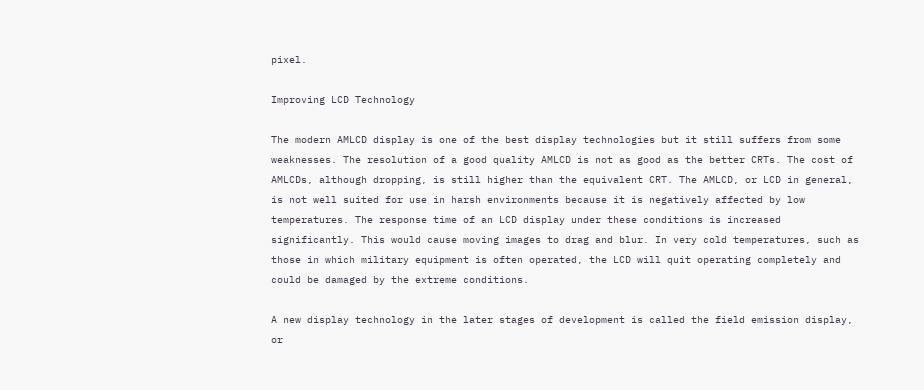pixel.

Improving LCD Technology

The modern AMLCD display is one of the best display technologies but it still suffers from some weaknesses. The resolution of a good quality AMLCD is not as good as the better CRTs. The cost of AMLCDs, although dropping, is still higher than the equivalent CRT. The AMLCD, or LCD in general, is not well suited for use in harsh environments because it is negatively affected by low temperatures. The response time of an LCD display under these conditions is increased significantly. This would cause moving images to drag and blur. In very cold temperatures, such as those in which military equipment is often operated, the LCD will quit operating completely and could be damaged by the extreme conditions.

A new display technology in the later stages of development is called the field emission display, or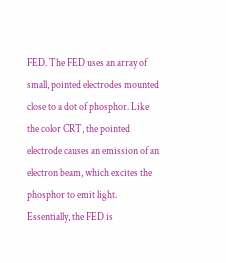FED. The FED uses an array of small, pointed electrodes mounted close to a dot of phosphor. Like the color CRT, the pointed electrode causes an emission of an electron beam, which excites the phosphor to emit light. Essentially, the FED is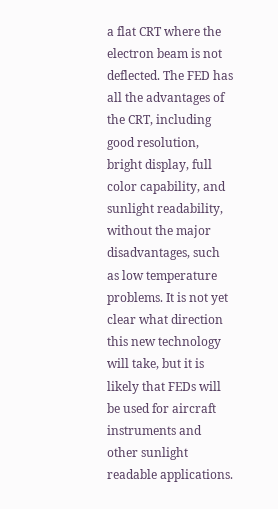a flat CRT where the electron beam is not deflected. The FED has all the advantages of the CRT, including good resolution, bright display, full color capability, and sunlight readability, without the major disadvantages, such as low temperature problems. It is not yet clear what direction this new technology will take, but it is likely that FEDs will be used for aircraft instruments and other sunlight readable applications.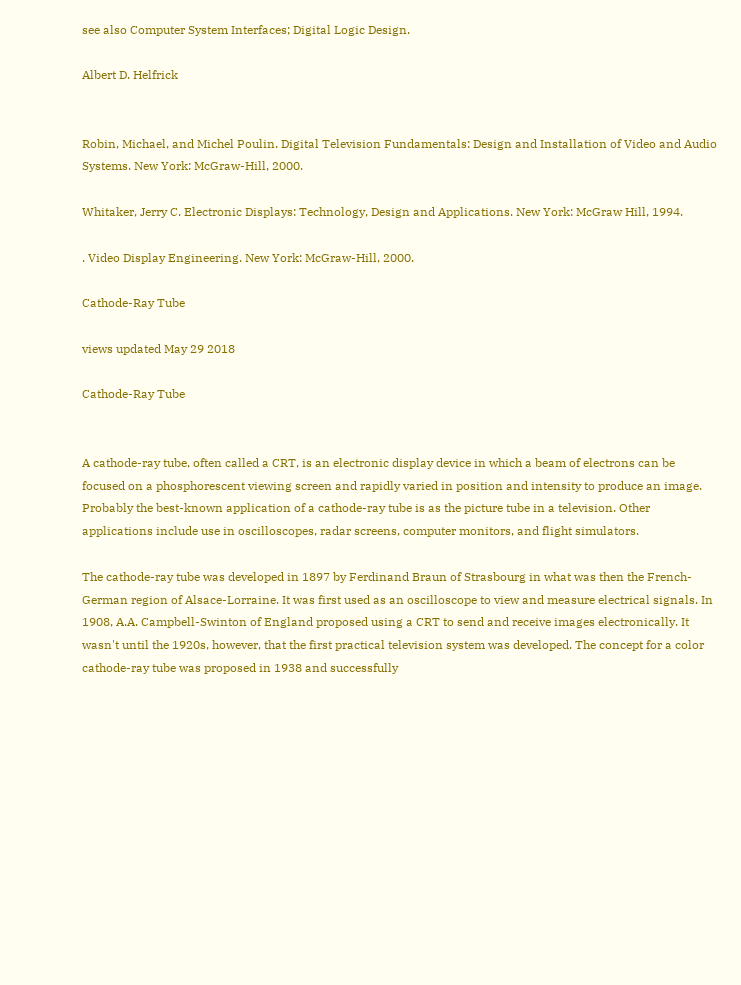see also Computer System Interfaces; Digital Logic Design.

Albert D. Helfrick


Robin, Michael, and Michel Poulin. Digital Television Fundamentals: Design and Installation of Video and Audio Systems. New York: McGraw-Hill, 2000.

Whitaker, Jerry C. Electronic Displays: Technology, Design and Applications. New York: McGraw Hill, 1994.

. Video Display Engineering. New York: McGraw-Hill, 2000.

Cathode-Ray Tube

views updated May 29 2018

Cathode-Ray Tube


A cathode-ray tube, often called a CRT, is an electronic display device in which a beam of electrons can be focused on a phosphorescent viewing screen and rapidly varied in position and intensity to produce an image. Probably the best-known application of a cathode-ray tube is as the picture tube in a television. Other applications include use in oscilloscopes, radar screens, computer monitors, and flight simulators.

The cathode-ray tube was developed in 1897 by Ferdinand Braun of Strasbourg in what was then the French-German region of Alsace-Lorraine. It was first used as an oscilloscope to view and measure electrical signals. In 1908, A.A. Campbell-Swinton of England proposed using a CRT to send and receive images electronically. It wasn't until the 1920s, however, that the first practical television system was developed. The concept for a color cathode-ray tube was proposed in 1938 and successfully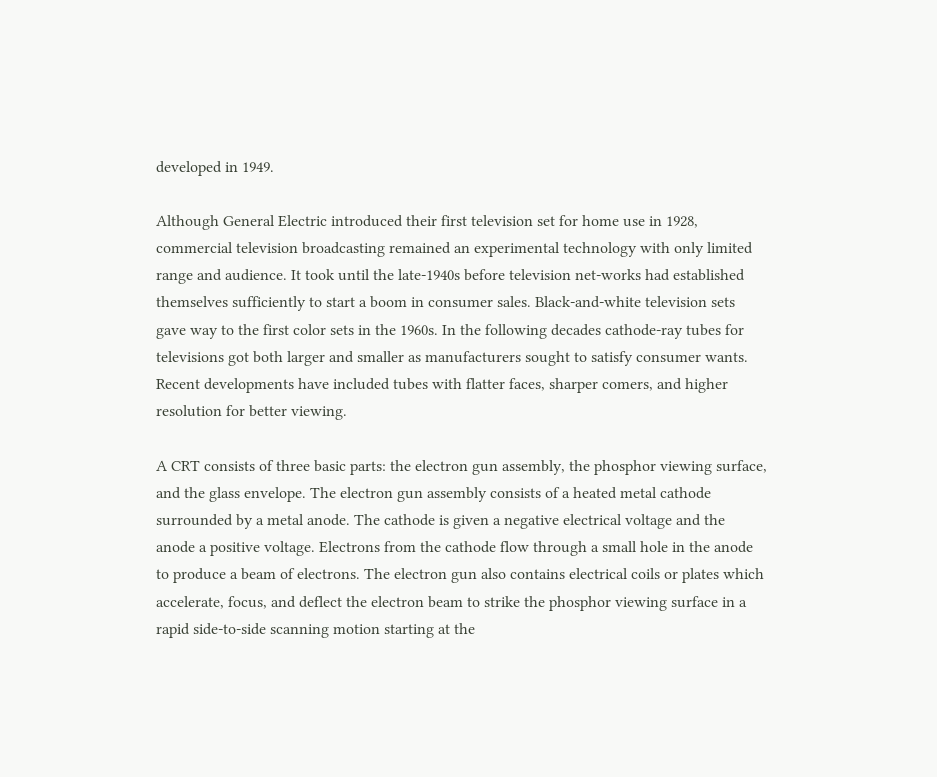developed in 1949.

Although General Electric introduced their first television set for home use in 1928, commercial television broadcasting remained an experimental technology with only limited range and audience. It took until the late-1940s before television net-works had established themselves sufficiently to start a boom in consumer sales. Black-and-white television sets gave way to the first color sets in the 1960s. In the following decades cathode-ray tubes for televisions got both larger and smaller as manufacturers sought to satisfy consumer wants. Recent developments have included tubes with flatter faces, sharper comers, and higher resolution for better viewing.

A CRT consists of three basic parts: the electron gun assembly, the phosphor viewing surface, and the glass envelope. The electron gun assembly consists of a heated metal cathode surrounded by a metal anode. The cathode is given a negative electrical voltage and the anode a positive voltage. Electrons from the cathode flow through a small hole in the anode to produce a beam of electrons. The electron gun also contains electrical coils or plates which accelerate, focus, and deflect the electron beam to strike the phosphor viewing surface in a rapid side-to-side scanning motion starting at the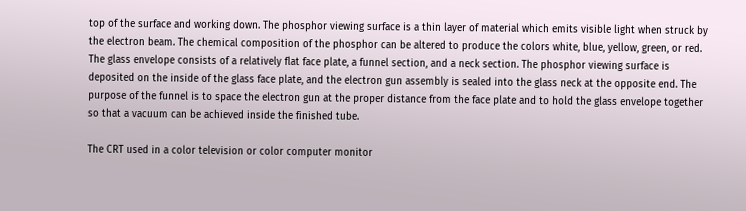top of the surface and working down. The phosphor viewing surface is a thin layer of material which emits visible light when struck by the electron beam. The chemical composition of the phosphor can be altered to produce the colors white, blue, yellow, green, or red. The glass envelope consists of a relatively flat face plate, a funnel section, and a neck section. The phosphor viewing surface is deposited on the inside of the glass face plate, and the electron gun assembly is sealed into the glass neck at the opposite end. The purpose of the funnel is to space the electron gun at the proper distance from the face plate and to hold the glass envelope together so that a vacuum can be achieved inside the finished tube.

The CRT used in a color television or color computer monitor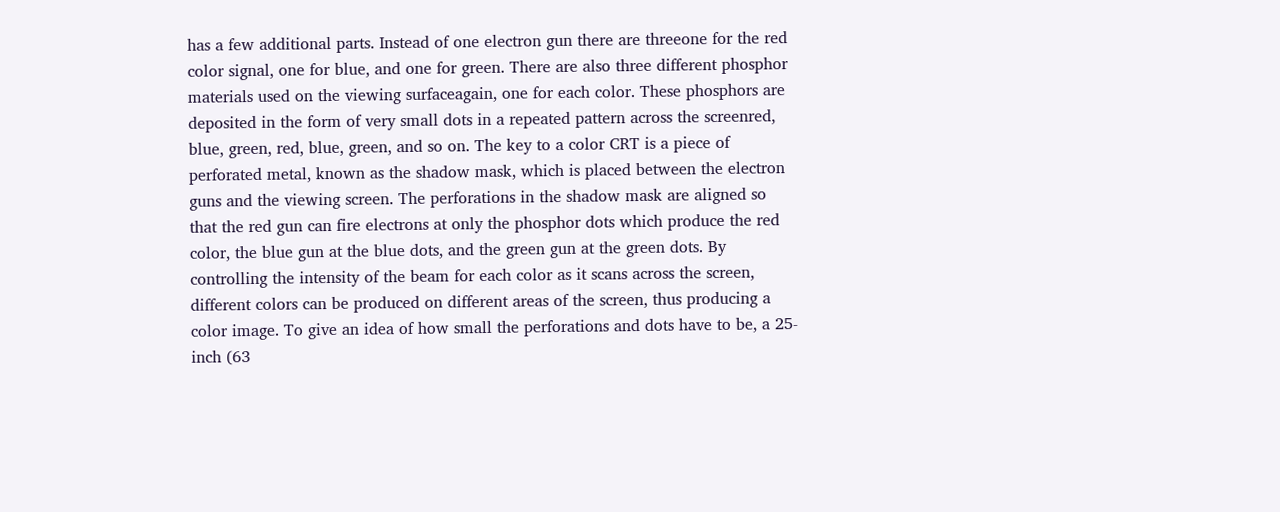has a few additional parts. Instead of one electron gun there are threeone for the red color signal, one for blue, and one for green. There are also three different phosphor materials used on the viewing surfaceagain, one for each color. These phosphors are deposited in the form of very small dots in a repeated pattern across the screenred, blue, green, red, blue, green, and so on. The key to a color CRT is a piece of perforated metal, known as the shadow mask, which is placed between the electron guns and the viewing screen. The perforations in the shadow mask are aligned so that the red gun can fire electrons at only the phosphor dots which produce the red color, the blue gun at the blue dots, and the green gun at the green dots. By controlling the intensity of the beam for each color as it scans across the screen, different colors can be produced on different areas of the screen, thus producing a color image. To give an idea of how small the perforations and dots have to be, a 25-inch (63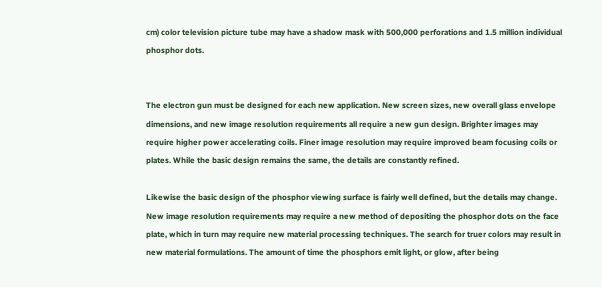cm) color television picture tube may have a shadow mask with 500,000 perforations and 1.5 million individual phosphor dots.


The electron gun must be designed for each new application. New screen sizes, new overall glass envelope dimensions, and new image resolution requirements all require a new gun design. Brighter images may require higher power accelerating coils. Finer image resolution may require improved beam focusing coils or plates. While the basic design remains the same, the details are constantly refined.

Likewise the basic design of the phosphor viewing surface is fairly well defined, but the details may change. New image resolution requirements may require a new method of depositing the phosphor dots on the face plate, which in turn may require new material processing techniques. The search for truer colors may result in new material formulations. The amount of time the phosphors emit light, or glow, after being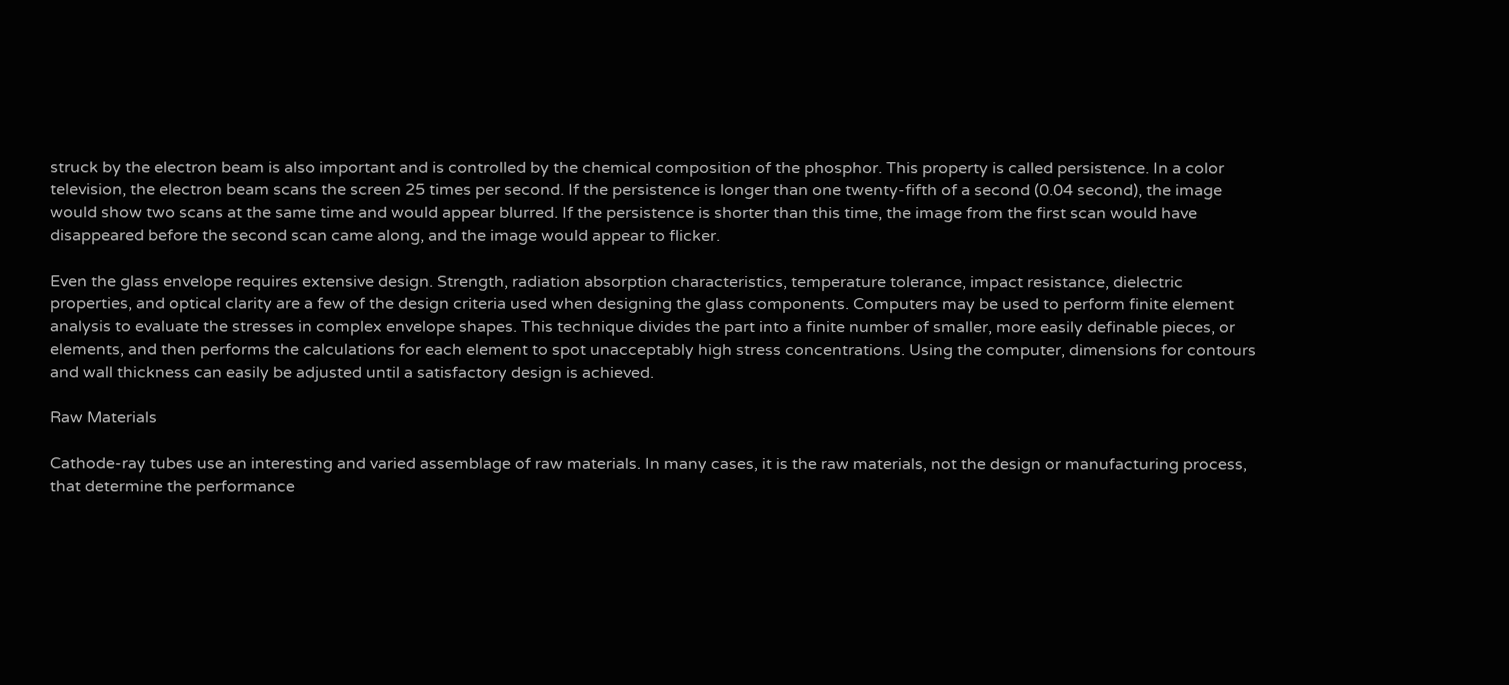struck by the electron beam is also important and is controlled by the chemical composition of the phosphor. This property is called persistence. In a color television, the electron beam scans the screen 25 times per second. If the persistence is longer than one twenty-fifth of a second (0.04 second), the image would show two scans at the same time and would appear blurred. If the persistence is shorter than this time, the image from the first scan would have disappeared before the second scan came along, and the image would appear to flicker.

Even the glass envelope requires extensive design. Strength, radiation absorption characteristics, temperature tolerance, impact resistance, dielectric properties, and optical clarity are a few of the design criteria used when designing the glass components. Computers may be used to perform finite element analysis to evaluate the stresses in complex envelope shapes. This technique divides the part into a finite number of smaller, more easily definable pieces, or elements, and then performs the calculations for each element to spot unacceptably high stress concentrations. Using the computer, dimensions for contours and wall thickness can easily be adjusted until a satisfactory design is achieved.

Raw Materials

Cathode-ray tubes use an interesting and varied assemblage of raw materials. In many cases, it is the raw materials, not the design or manufacturing process, that determine the performance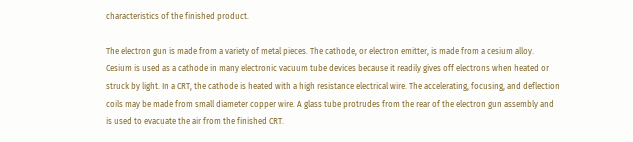characteristics of the finished product.

The electron gun is made from a variety of metal pieces. The cathode, or electron emitter, is made from a cesium alloy. Cesium is used as a cathode in many electronic vacuum tube devices because it readily gives off electrons when heated or struck by light. In a CRT, the cathode is heated with a high resistance electrical wire. The accelerating, focusing, and deflection coils may be made from small diameter copper wire. A glass tube protrudes from the rear of the electron gun assembly and is used to evacuate the air from the finished CRT.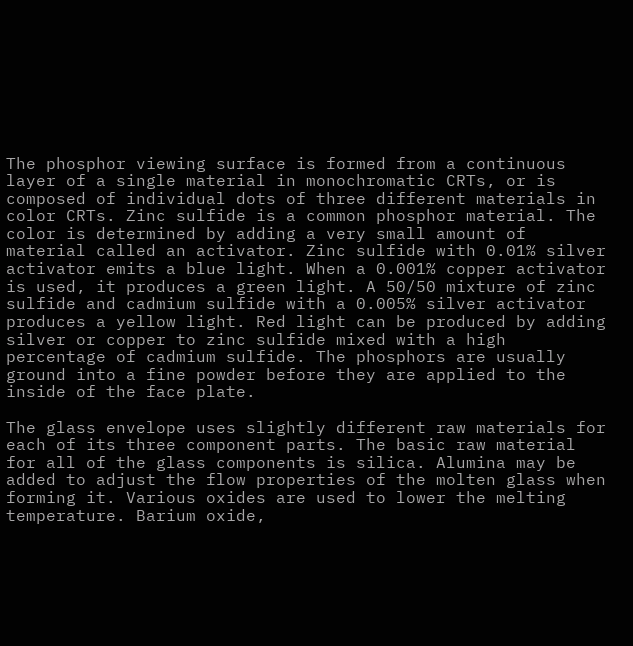The phosphor viewing surface is formed from a continuous layer of a single material in monochromatic CRTs, or is composed of individual dots of three different materials in color CRTs. Zinc sulfide is a common phosphor material. The color is determined by adding a very small amount of material called an activator. Zinc sulfide with 0.01% silver activator emits a blue light. When a 0.001% copper activator is used, it produces a green light. A 50/50 mixture of zinc sulfide and cadmium sulfide with a 0.005% silver activator produces a yellow light. Red light can be produced by adding silver or copper to zinc sulfide mixed with a high percentage of cadmium sulfide. The phosphors are usually ground into a fine powder before they are applied to the inside of the face plate.

The glass envelope uses slightly different raw materials for each of its three component parts. The basic raw material for all of the glass components is silica. Alumina may be added to adjust the flow properties of the molten glass when forming it. Various oxides are used to lower the melting temperature. Barium oxide,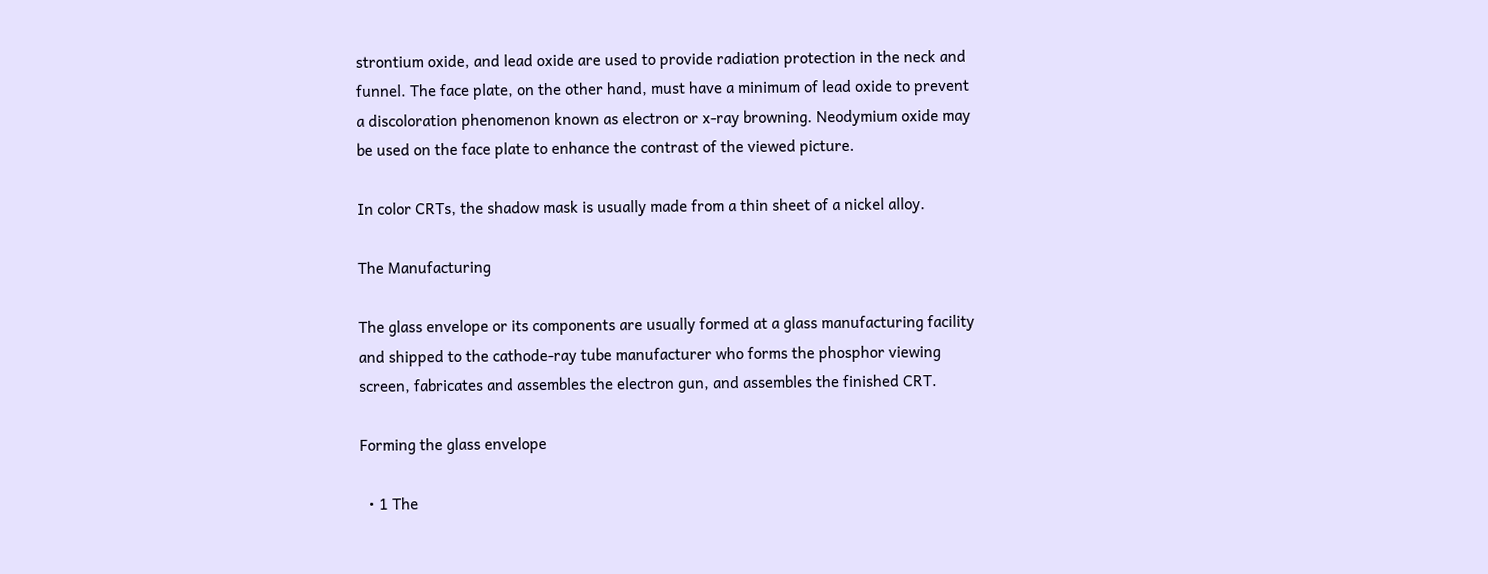strontium oxide, and lead oxide are used to provide radiation protection in the neck and funnel. The face plate, on the other hand, must have a minimum of lead oxide to prevent a discoloration phenomenon known as electron or x-ray browning. Neodymium oxide may be used on the face plate to enhance the contrast of the viewed picture.

In color CRTs, the shadow mask is usually made from a thin sheet of a nickel alloy.

The Manufacturing

The glass envelope or its components are usually formed at a glass manufacturing facility and shipped to the cathode-ray tube manufacturer who forms the phosphor viewing screen, fabricates and assembles the electron gun, and assembles the finished CRT.

Forming the glass envelope

  • 1 The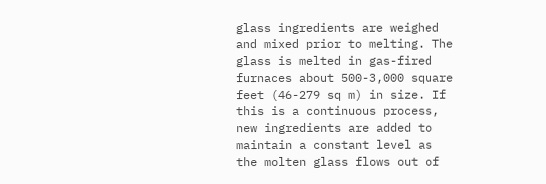glass ingredients are weighed and mixed prior to melting. The glass is melted in gas-fired furnaces about 500-3,000 square feet (46-279 sq m) in size. If this is a continuous process, new ingredients are added to maintain a constant level as the molten glass flows out of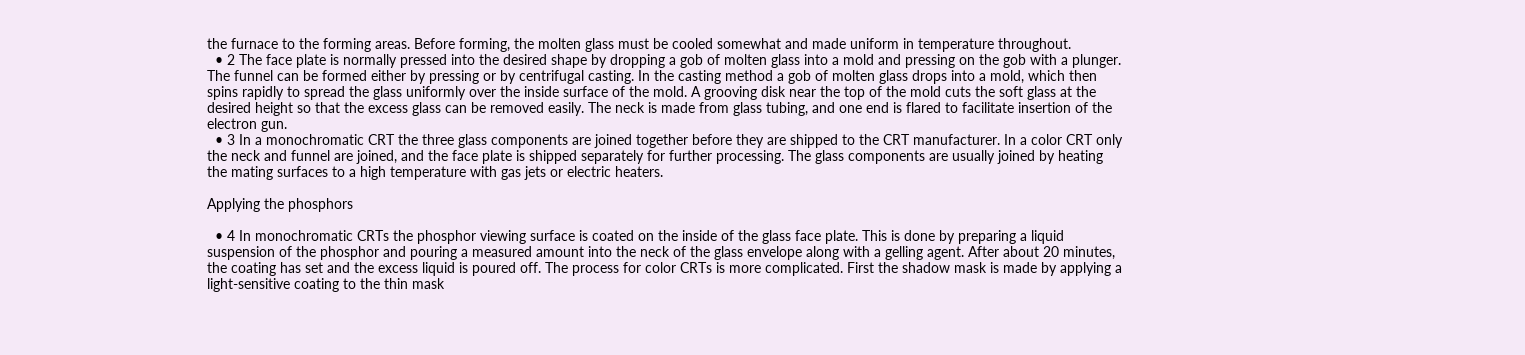the furnace to the forming areas. Before forming, the molten glass must be cooled somewhat and made uniform in temperature throughout.
  • 2 The face plate is normally pressed into the desired shape by dropping a gob of molten glass into a mold and pressing on the gob with a plunger. The funnel can be formed either by pressing or by centrifugal casting. In the casting method a gob of molten glass drops into a mold, which then spins rapidly to spread the glass uniformly over the inside surface of the mold. A grooving disk near the top of the mold cuts the soft glass at the desired height so that the excess glass can be removed easily. The neck is made from glass tubing, and one end is flared to facilitate insertion of the electron gun.
  • 3 In a monochromatic CRT the three glass components are joined together before they are shipped to the CRT manufacturer. In a color CRT only the neck and funnel are joined, and the face plate is shipped separately for further processing. The glass components are usually joined by heating the mating surfaces to a high temperature with gas jets or electric heaters.

Applying the phosphors

  • 4 In monochromatic CRTs the phosphor viewing surface is coated on the inside of the glass face plate. This is done by preparing a liquid suspension of the phosphor and pouring a measured amount into the neck of the glass envelope along with a gelling agent. After about 20 minutes, the coating has set and the excess liquid is poured off. The process for color CRTs is more complicated. First the shadow mask is made by applying a light-sensitive coating to the thin mask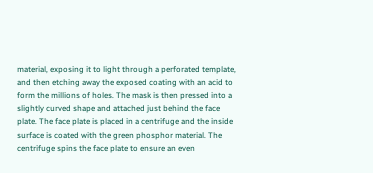material, exposing it to light through a perforated template, and then etching away the exposed coating with an acid to form the millions of holes. The mask is then pressed into a slightly curved shape and attached just behind the face plate. The face plate is placed in a centrifuge and the inside surface is coated with the green phosphor material. The centrifuge spins the face plate to ensure an even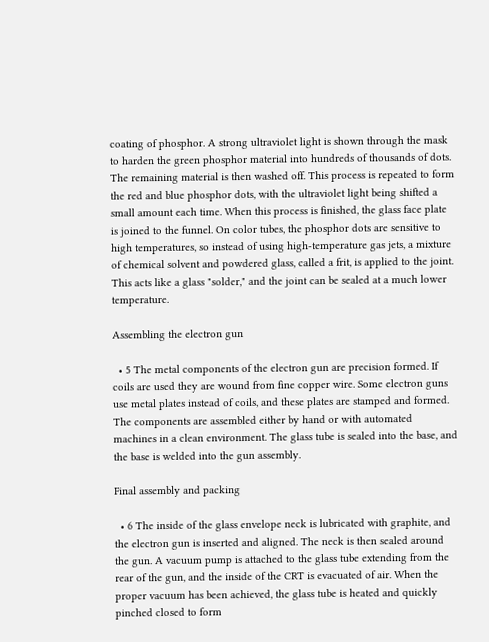coating of phosphor. A strong ultraviolet light is shown through the mask to harden the green phosphor material into hundreds of thousands of dots. The remaining material is then washed off. This process is repeated to form the red and blue phosphor dots, with the ultraviolet light being shifted a small amount each time. When this process is finished, the glass face plate is joined to the funnel. On color tubes, the phosphor dots are sensitive to high temperatures, so instead of using high-temperature gas jets, a mixture of chemical solvent and powdered glass, called a frit, is applied to the joint. This acts like a glass "solder," and the joint can be sealed at a much lower temperature.

Assembling the electron gun

  • 5 The metal components of the electron gun are precision formed. If coils are used they are wound from fine copper wire. Some electron guns use metal plates instead of coils, and these plates are stamped and formed. The components are assembled either by hand or with automated machines in a clean environment. The glass tube is sealed into the base, and the base is welded into the gun assembly.

Final assembly and packing

  • 6 The inside of the glass envelope neck is lubricated with graphite, and the electron gun is inserted and aligned. The neck is then sealed around the gun. A vacuum pump is attached to the glass tube extending from the rear of the gun, and the inside of the CRT is evacuated of air. When the proper vacuum has been achieved, the glass tube is heated and quickly pinched closed to form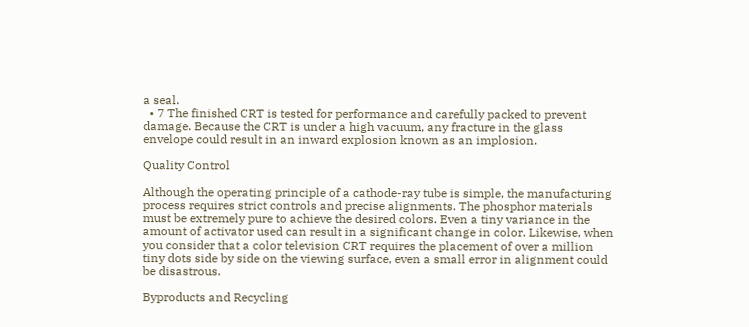a seal.
  • 7 The finished CRT is tested for performance and carefully packed to prevent damage. Because the CRT is under a high vacuum, any fracture in the glass envelope could result in an inward explosion known as an implosion.

Quality Control

Although the operating principle of a cathode-ray tube is simple, the manufacturing process requires strict controls and precise alignments. The phosphor materials must be extremely pure to achieve the desired colors. Even a tiny variance in the amount of activator used can result in a significant change in color. Likewise, when you consider that a color television CRT requires the placement of over a million tiny dots side by side on the viewing surface, even a small error in alignment could be disastrous.

Byproducts and Recycling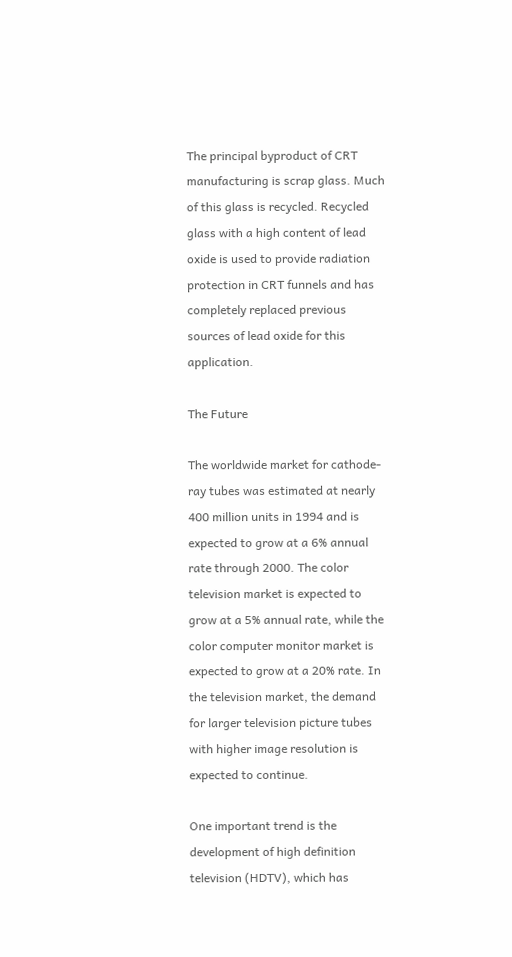The principal byproduct of CRT manufacturing is scrap glass. Much of this glass is recycled. Recycled glass with a high content of lead oxide is used to provide radiation protection in CRT funnels and has completely replaced previous sources of lead oxide for this application.

The Future

The worldwide market for cathode-ray tubes was estimated at nearly 400 million units in 1994 and is expected to grow at a 6% annual rate through 2000. The color television market is expected to grow at a 5% annual rate, while the color computer monitor market is expected to grow at a 20% rate. In the television market, the demand for larger television picture tubes with higher image resolution is expected to continue.

One important trend is the development of high definition television (HDTV), which has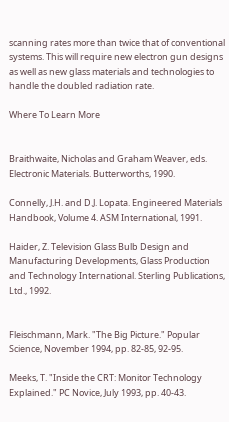scanning rates more than twice that of conventional systems. This will require new electron gun designs as well as new glass materials and technologies to handle the doubled radiation rate.

Where To Learn More


Braithwaite, Nicholas and Graham Weaver, eds. Electronic Materials. Butterworths, 1990.

Connelly, J.H. and D.J. Lopata. Engineered Materials Handbook, Volume 4. ASM International, 1991.

Haider, Z. Television Glass Bulb Design and Manufacturing Developments, Glass Production and Technology International. Sterling Publications, Ltd., 1992.


Fleischmann, Mark. "The Big Picture." Popular Science, November 1994, pp. 82-85, 92-95.

Meeks, T. "Inside the CRT: Monitor Technology Explained." PC Novice, July 1993, pp. 40-43.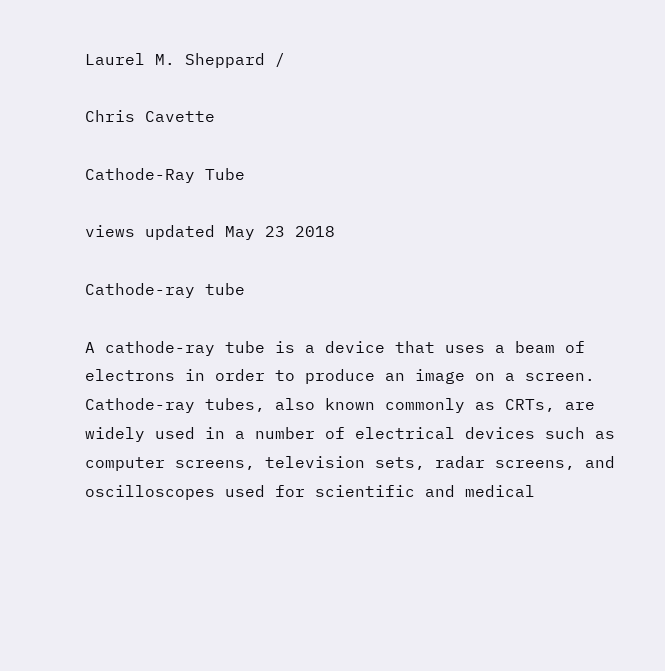Laurel M. Sheppard /

Chris Cavette

Cathode-Ray Tube

views updated May 23 2018

Cathode-ray tube

A cathode-ray tube is a device that uses a beam of electrons in order to produce an image on a screen. Cathode-ray tubes, also known commonly as CRTs, are widely used in a number of electrical devices such as computer screens, television sets, radar screens, and oscilloscopes used for scientific and medical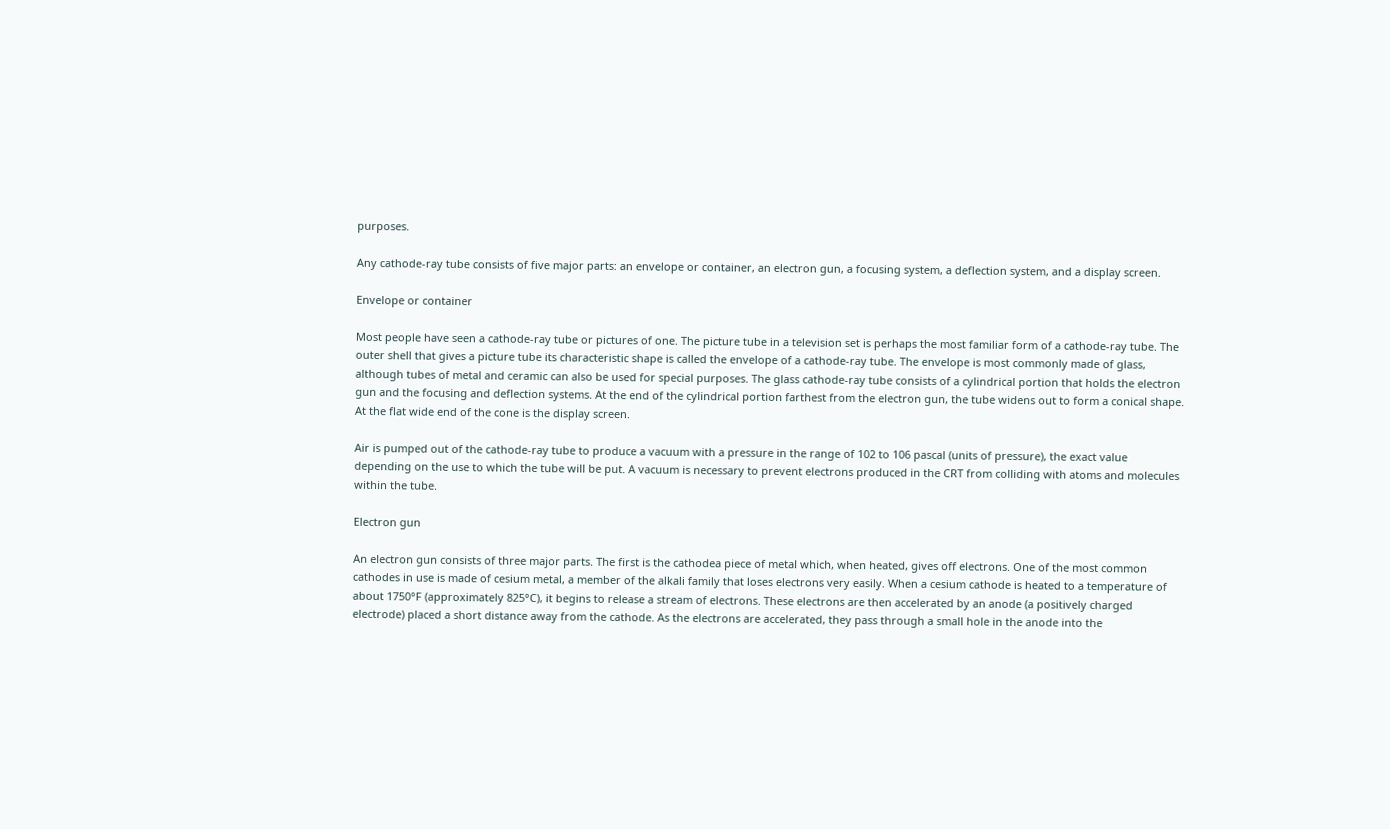purposes.

Any cathode-ray tube consists of five major parts: an envelope or container, an electron gun, a focusing system, a deflection system, and a display screen.

Envelope or container

Most people have seen a cathode-ray tube or pictures of one. The picture tube in a television set is perhaps the most familiar form of a cathode-ray tube. The outer shell that gives a picture tube its characteristic shape is called the envelope of a cathode-ray tube. The envelope is most commonly made of glass, although tubes of metal and ceramic can also be used for special purposes. The glass cathode-ray tube consists of a cylindrical portion that holds the electron gun and the focusing and deflection systems. At the end of the cylindrical portion farthest from the electron gun, the tube widens out to form a conical shape. At the flat wide end of the cone is the display screen.

Air is pumped out of the cathode-ray tube to produce a vacuum with a pressure in the range of 102 to 106 pascal (units of pressure), the exact value depending on the use to which the tube will be put. A vacuum is necessary to prevent electrons produced in the CRT from colliding with atoms and molecules within the tube.

Electron gun

An electron gun consists of three major parts. The first is the cathodea piece of metal which, when heated, gives off electrons. One of the most common cathodes in use is made of cesium metal, a member of the alkali family that loses electrons very easily. When a cesium cathode is heated to a temperature of about 1750°F (approximately 825°C), it begins to release a stream of electrons. These electrons are then accelerated by an anode (a positively charged electrode) placed a short distance away from the cathode. As the electrons are accelerated, they pass through a small hole in the anode into the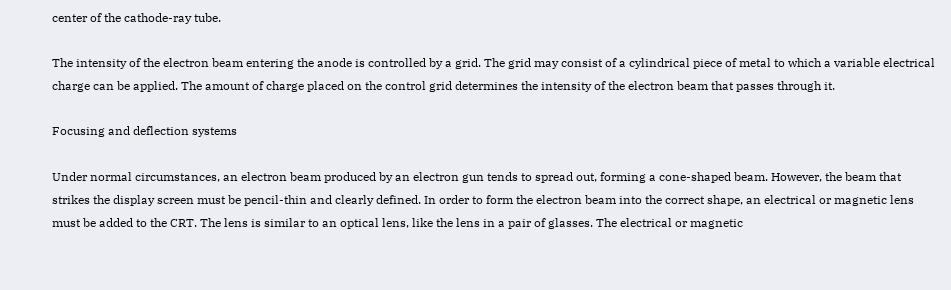center of the cathode-ray tube.

The intensity of the electron beam entering the anode is controlled by a grid. The grid may consist of a cylindrical piece of metal to which a variable electrical charge can be applied. The amount of charge placed on the control grid determines the intensity of the electron beam that passes through it.

Focusing and deflection systems

Under normal circumstances, an electron beam produced by an electron gun tends to spread out, forming a cone-shaped beam. However, the beam that strikes the display screen must be pencil-thin and clearly defined. In order to form the electron beam into the correct shape, an electrical or magnetic lens must be added to the CRT. The lens is similar to an optical lens, like the lens in a pair of glasses. The electrical or magnetic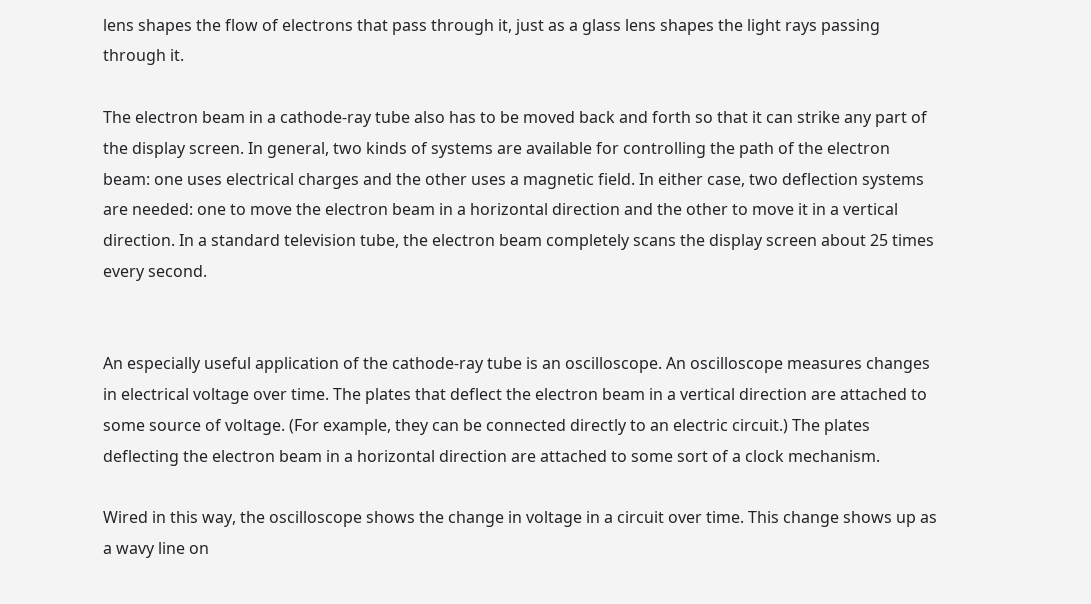lens shapes the flow of electrons that pass through it, just as a glass lens shapes the light rays passing through it.

The electron beam in a cathode-ray tube also has to be moved back and forth so that it can strike any part of the display screen. In general, two kinds of systems are available for controlling the path of the electron beam: one uses electrical charges and the other uses a magnetic field. In either case, two deflection systems are needed: one to move the electron beam in a horizontal direction and the other to move it in a vertical direction. In a standard television tube, the electron beam completely scans the display screen about 25 times every second.


An especially useful application of the cathode-ray tube is an oscilloscope. An oscilloscope measures changes in electrical voltage over time. The plates that deflect the electron beam in a vertical direction are attached to some source of voltage. (For example, they can be connected directly to an electric circuit.) The plates deflecting the electron beam in a horizontal direction are attached to some sort of a clock mechanism.

Wired in this way, the oscilloscope shows the change in voltage in a circuit over time. This change shows up as a wavy line on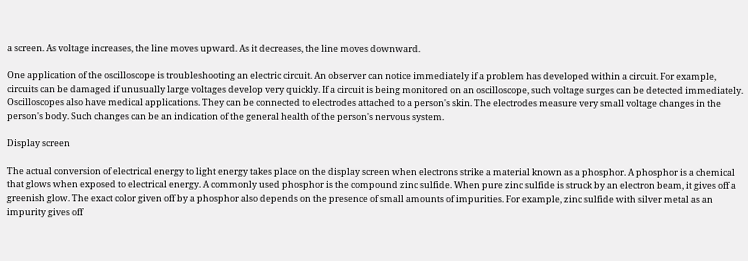a screen. As voltage increases, the line moves upward. As it decreases, the line moves downward.

One application of the oscilloscope is troubleshooting an electric circuit. An observer can notice immediately if a problem has developed within a circuit. For example, circuits can be damaged if unusually large voltages develop very quickly. If a circuit is being monitored on an oscilloscope, such voltage surges can be detected immediately. Oscilloscopes also have medical applications. They can be connected to electrodes attached to a person's skin. The electrodes measure very small voltage changes in the person's body. Such changes can be an indication of the general health of the person's nervous system.

Display screen

The actual conversion of electrical energy to light energy takes place on the display screen when electrons strike a material known as a phosphor. A phosphor is a chemical that glows when exposed to electrical energy. A commonly used phosphor is the compound zinc sulfide. When pure zinc sulfide is struck by an electron beam, it gives off a greenish glow. The exact color given off by a phosphor also depends on the presence of small amounts of impurities. For example, zinc sulfide with silver metal as an impurity gives off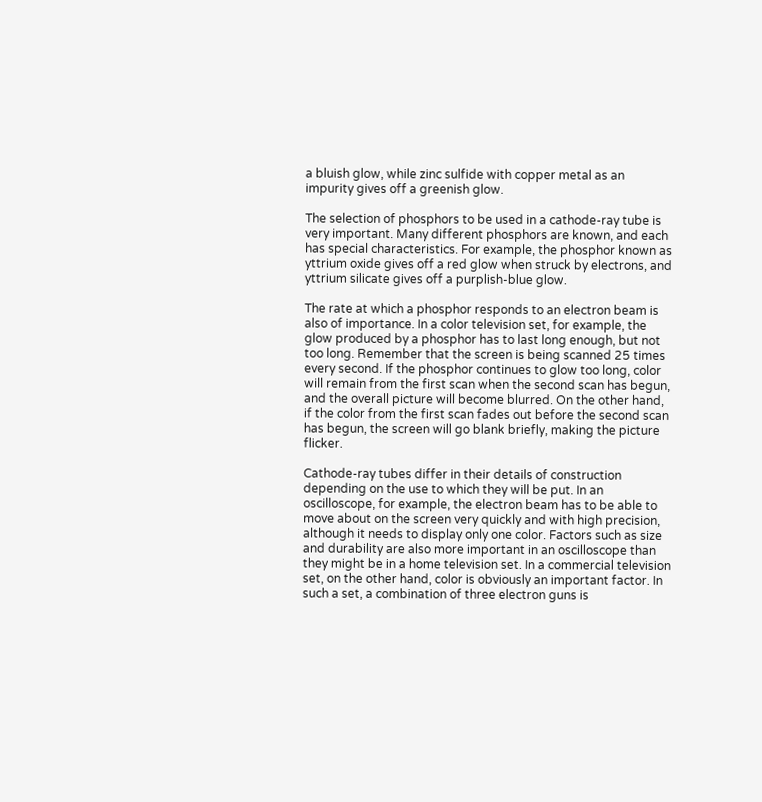a bluish glow, while zinc sulfide with copper metal as an impurity gives off a greenish glow.

The selection of phosphors to be used in a cathode-ray tube is very important. Many different phosphors are known, and each has special characteristics. For example, the phosphor known as yttrium oxide gives off a red glow when struck by electrons, and yttrium silicate gives off a purplish-blue glow.

The rate at which a phosphor responds to an electron beam is also of importance. In a color television set, for example, the glow produced by a phosphor has to last long enough, but not too long. Remember that the screen is being scanned 25 times every second. If the phosphor continues to glow too long, color will remain from the first scan when the second scan has begun, and the overall picture will become blurred. On the other hand, if the color from the first scan fades out before the second scan has begun, the screen will go blank briefly, making the picture flicker.

Cathode-ray tubes differ in their details of construction depending on the use to which they will be put. In an oscilloscope, for example, the electron beam has to be able to move about on the screen very quickly and with high precision, although it needs to display only one color. Factors such as size and durability are also more important in an oscilloscope than they might be in a home television set. In a commercial television set, on the other hand, color is obviously an important factor. In such a set, a combination of three electron guns is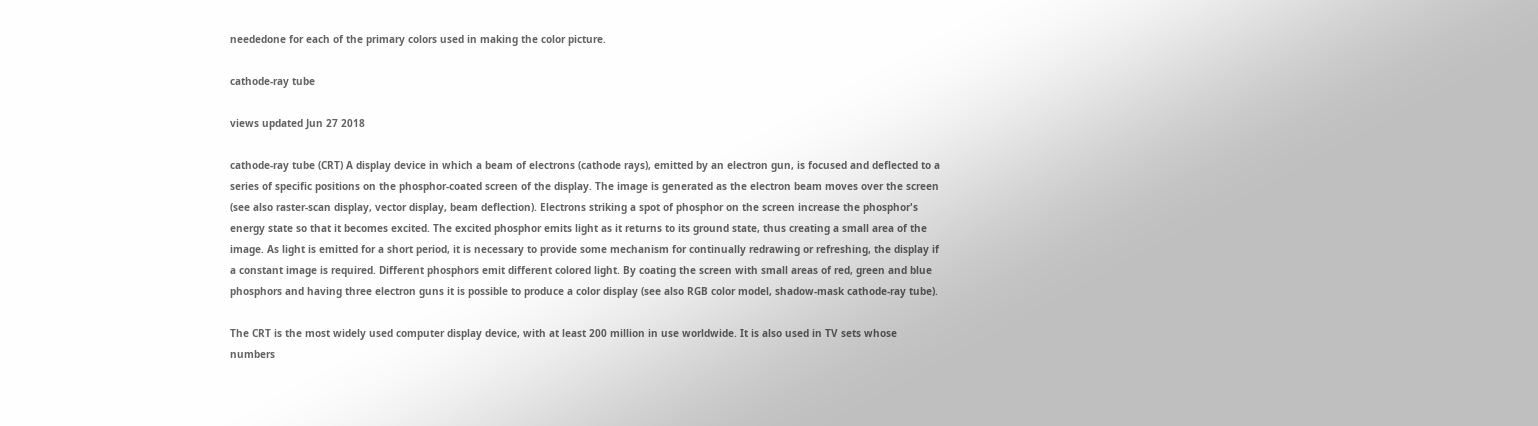neededone for each of the primary colors used in making the color picture.

cathode-ray tube

views updated Jun 27 2018

cathode-ray tube (CRT) A display device in which a beam of electrons (cathode rays), emitted by an electron gun, is focused and deflected to a series of specific positions on the phosphor-coated screen of the display. The image is generated as the electron beam moves over the screen (see also raster-scan display, vector display, beam deflection). Electrons striking a spot of phosphor on the screen increase the phosphor's energy state so that it becomes excited. The excited phosphor emits light as it returns to its ground state, thus creating a small area of the image. As light is emitted for a short period, it is necessary to provide some mechanism for continually redrawing or refreshing, the display if a constant image is required. Different phosphors emit different colored light. By coating the screen with small areas of red, green and blue phosphors and having three electron guns it is possible to produce a color display (see also RGB color model, shadow-mask cathode-ray tube).

The CRT is the most widely used computer display device, with at least 200 million in use worldwide. It is also used in TV sets whose numbers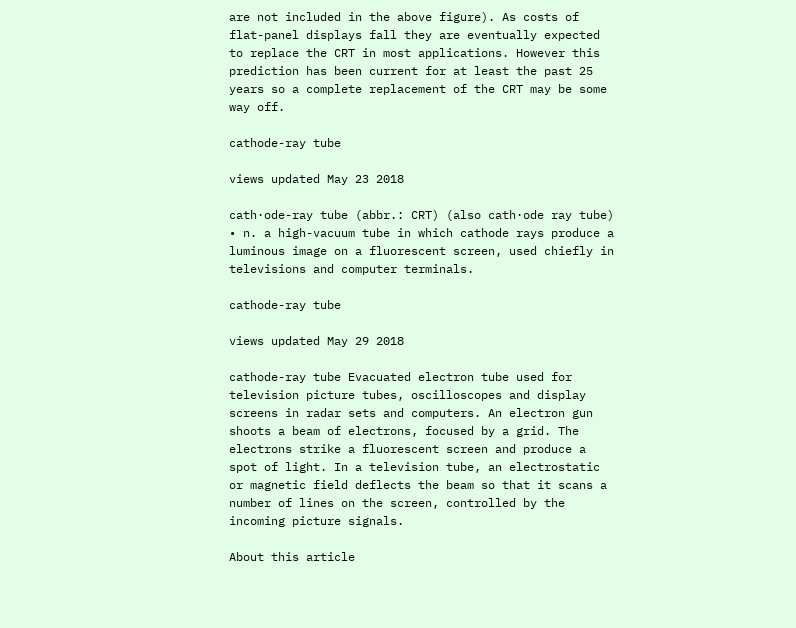are not included in the above figure). As costs of flat-panel displays fall they are eventually expected to replace the CRT in most applications. However this prediction has been current for at least the past 25 years so a complete replacement of the CRT may be some way off.

cathode-ray tube

views updated May 23 2018

cath·ode-ray tube (abbr.: CRT) (also cath·ode ray tube) • n. a high-vacuum tube in which cathode rays produce a luminous image on a fluorescent screen, used chiefly in televisions and computer terminals.

cathode-ray tube

views updated May 29 2018

cathode-ray tube Evacuated electron tube used for television picture tubes, oscilloscopes and display screens in radar sets and computers. An electron gun shoots a beam of electrons, focused by a grid. The electrons strike a fluorescent screen and produce a spot of light. In a television tube, an electrostatic or magnetic field deflects the beam so that it scans a number of lines on the screen, controlled by the incoming picture signals.

About this article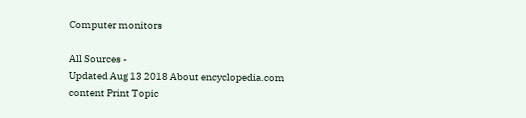Computer monitors

All Sources -
Updated Aug 13 2018 About encyclopedia.com content Print Topic